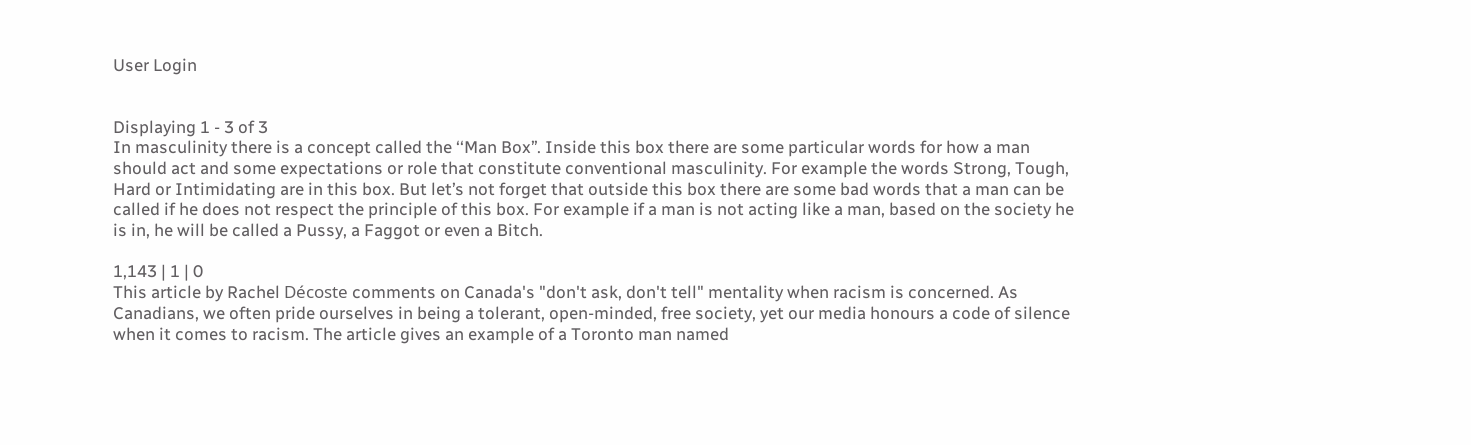User Login


Displaying 1 - 3 of 3
In masculinity there is a concept called the ‘‘Man Box’’. Inside this box there are some particular words for how a man should act and some expectations or role that constitute conventional masculinity. For example the words Strong, Tough, Hard or Intimidating are in this box. But let’s not forget that outside this box there are some bad words that a man can be called if he does not respect the principle of this box. For example if a man is not acting like a man, based on the society he is in, he will be called a Pussy, a Faggot or even a Bitch.

1,143 | 1 | 0
This article by Rachel Décoste comments on Canada's "don't ask, don't tell" mentality when racism is concerned. As Canadians, we often pride ourselves in being a tolerant, open-minded, free society, yet our media honours a code of silence when it comes to racism. The article gives an example of a Toronto man named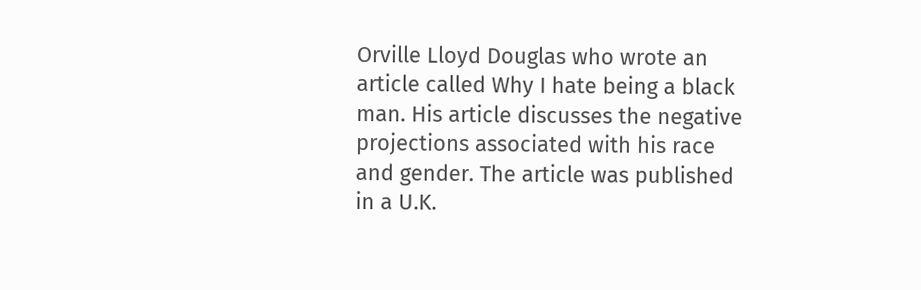Orville Lloyd Douglas who wrote an article called Why I hate being a black man. His article discusses the negative projections associated with his race and gender. The article was published in a U.K.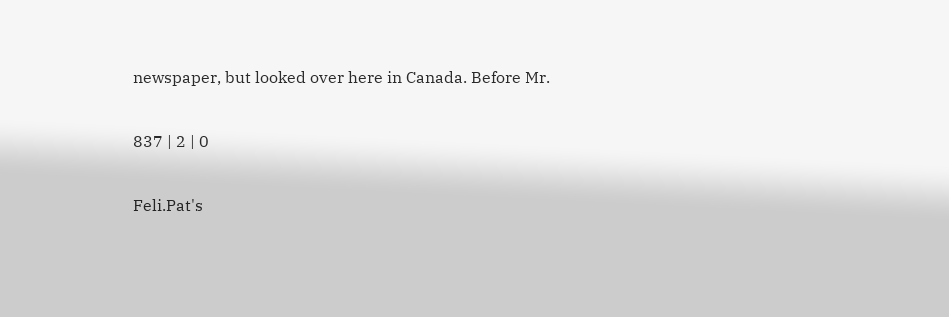newspaper, but looked over here in Canada. Before Mr.

837 | 2 | 0

Feli.Pat's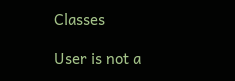Classes

User is not a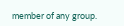member of any group.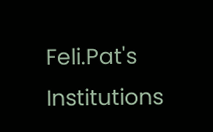Feli.Pat's Institutions